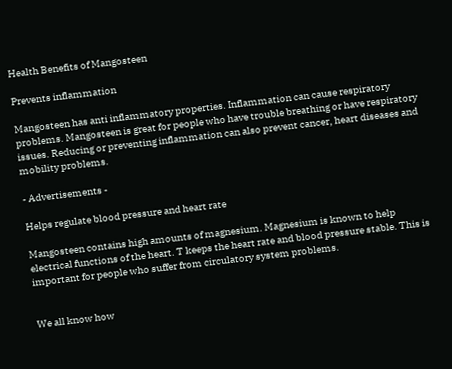Health Benefits of Mangosteen

Prevents inflammation

Mangosteen has anti inflammatory properties. Inflammation can cause respiratory problems. Mangosteen is great for people who have trouble breathing or have respiratory issues. Reducing or preventing inflammation can also prevent cancer, heart diseases and mobility problems.

- Advertisements -

Helps regulate blood pressure and heart rate

Mangosteen contains high amounts of magnesium. Magnesium is known to help electrical functions of the heart. T keeps the heart rate and blood pressure stable. This is important for people who suffer from circulatory system problems.


We all know how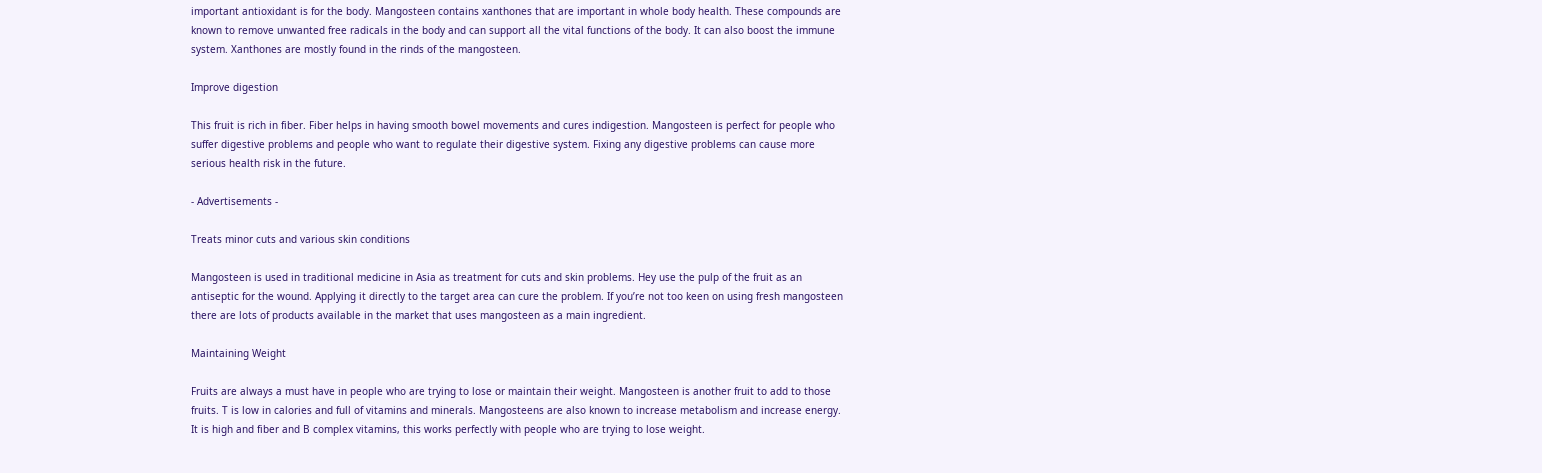important antioxidant is for the body. Mangosteen contains xanthones that are important in whole body health. These compounds are known to remove unwanted free radicals in the body and can support all the vital functions of the body. It can also boost the immune system. Xanthones are mostly found in the rinds of the mangosteen.

Improve digestion

This fruit is rich in fiber. Fiber helps in having smooth bowel movements and cures indigestion. Mangosteen is perfect for people who suffer digestive problems and people who want to regulate their digestive system. Fixing any digestive problems can cause more serious health risk in the future.

- Advertisements -

Treats minor cuts and various skin conditions

Mangosteen is used in traditional medicine in Asia as treatment for cuts and skin problems. Hey use the pulp of the fruit as an antiseptic for the wound. Applying it directly to the target area can cure the problem. If you’re not too keen on using fresh mangosteen there are lots of products available in the market that uses mangosteen as a main ingredient.

Maintaining Weight

Fruits are always a must have in people who are trying to lose or maintain their weight. Mangosteen is another fruit to add to those fruits. T is low in calories and full of vitamins and minerals. Mangosteens are also known to increase metabolism and increase energy. It is high and fiber and B complex vitamins, this works perfectly with people who are trying to lose weight.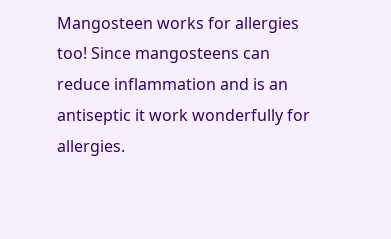Mangosteen works for allergies too! Since mangosteens can reduce inflammation and is an antiseptic it work wonderfully for allergies.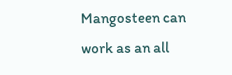Mangosteen can work as an all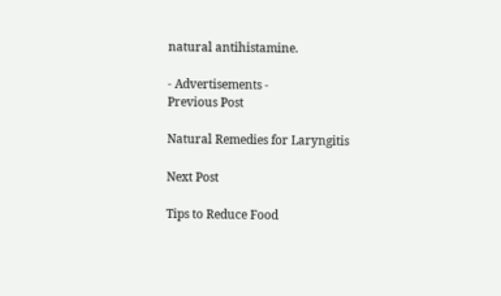natural antihistamine.

- Advertisements -
Previous Post

Natural Remedies for Laryngitis

Next Post

Tips to Reduce Food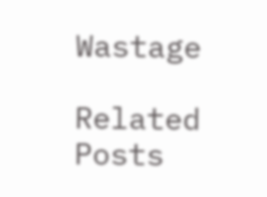Wastage

Related Posts